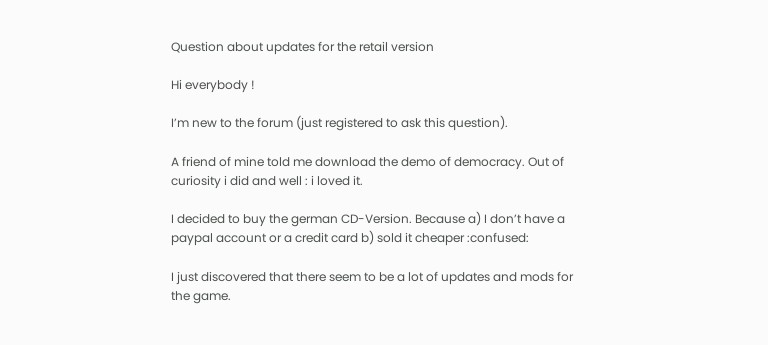Question about updates for the retail version

Hi everybody !

I’m new to the forum (just registered to ask this question).

A friend of mine told me download the demo of democracy. Out of curiosity i did and well : i loved it.

I decided to buy the german CD-Version. Because a) I don’t have a paypal account or a credit card b) sold it cheaper :confused:

I just discovered that there seem to be a lot of updates and mods for the game.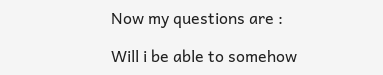Now my questions are :

Will i be able to somehow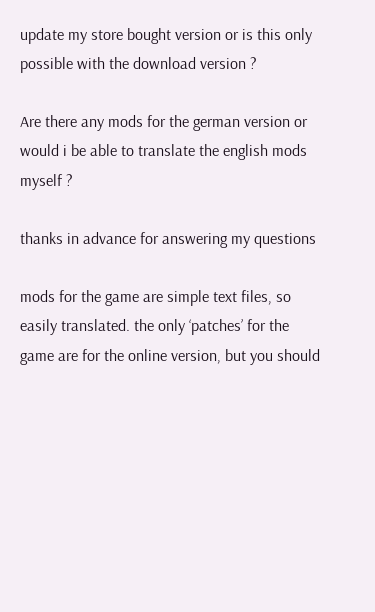update my store bought version or is this only possible with the download version ?

Are there any mods for the german version or would i be able to translate the english mods myself ?

thanks in advance for answering my questions

mods for the game are simple text files, so easily translated. the only ‘patches’ for the game are for the online version, but you should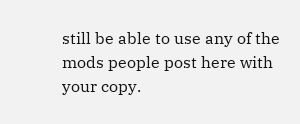still be able to use any of the mods people post here with your copy.